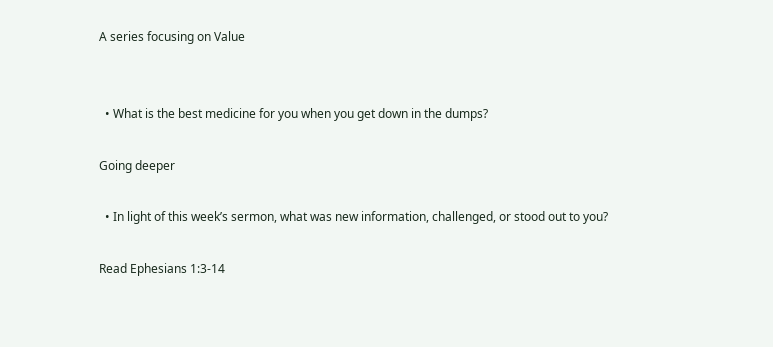A series focusing on Value


  • What is the best medicine for you when you get down in the dumps?

Going deeper

  • In light of this week’s sermon, what was new information, challenged, or stood out to you?

Read Ephesians 1:3-14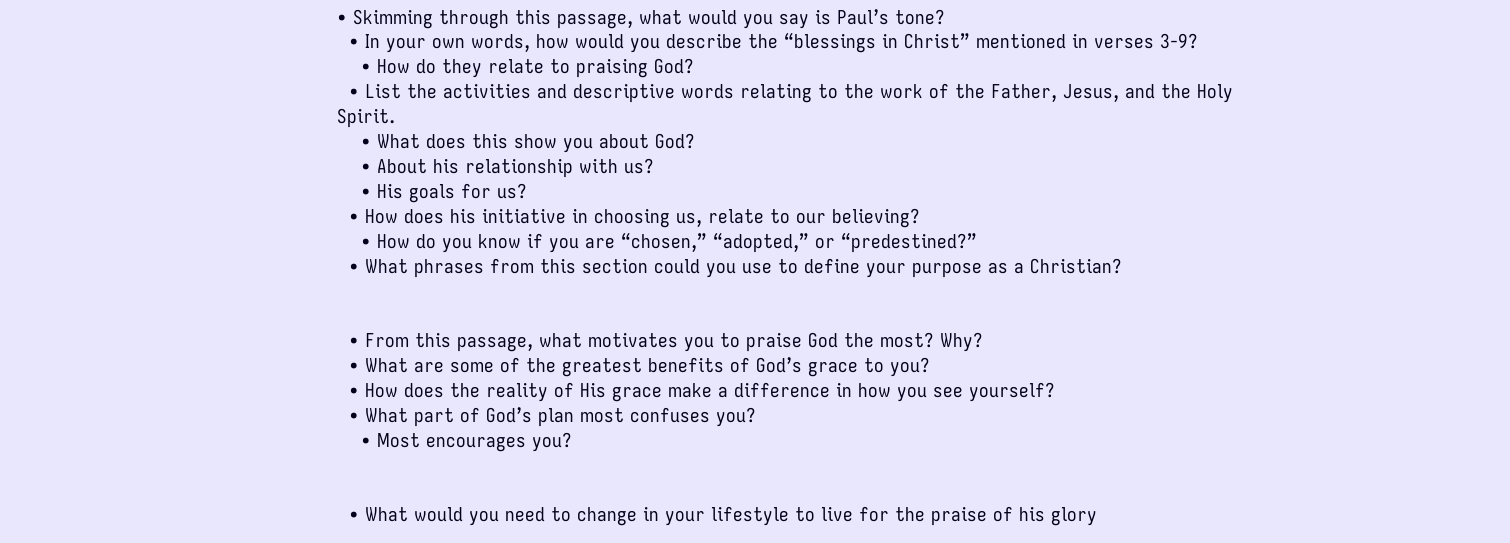• Skimming through this passage, what would you say is Paul’s tone?
  • In your own words, how would you describe the “blessings in Christ” mentioned in verses 3-9?
    • How do they relate to praising God?
  • List the activities and descriptive words relating to the work of the Father, Jesus, and the Holy Spirit.
    • What does this show you about God?
    • About his relationship with us?
    • His goals for us?
  • How does his initiative in choosing us, relate to our believing?
    • How do you know if you are “chosen,” “adopted,” or “predestined?”
  • What phrases from this section could you use to define your purpose as a Christian?


  • From this passage, what motivates you to praise God the most? Why?
  • What are some of the greatest benefits of God’s grace to you?
  • How does the reality of His grace make a difference in how you see yourself?
  • What part of God’s plan most confuses you?
    • Most encourages you?


  • What would you need to change in your lifestyle to live for the praise of his glory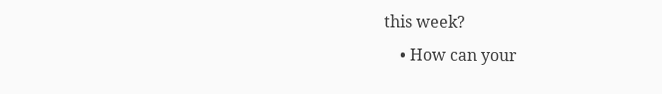this week?
    • How can your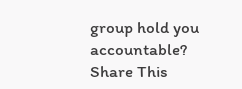group hold you accountable?
Share This